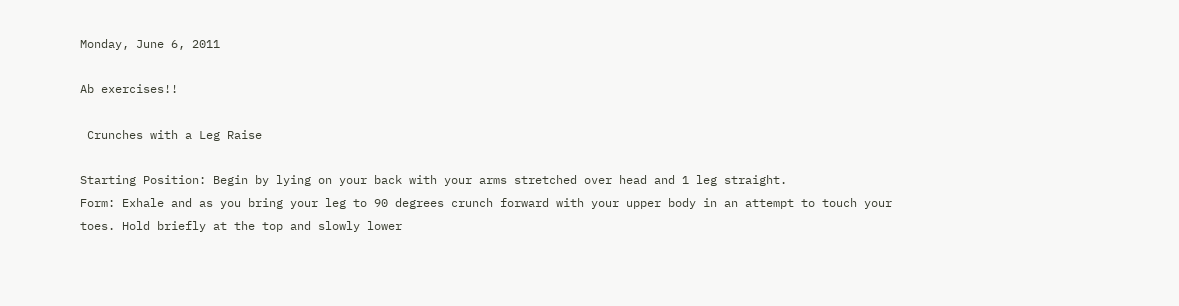Monday, June 6, 2011

Ab exercises!!

 Crunches with a Leg Raise

Starting Position: Begin by lying on your back with your arms stretched over head and 1 leg straight.
Form: Exhale and as you bring your leg to 90 degrees crunch forward with your upper body in an attempt to touch your toes. Hold briefly at the top and slowly lower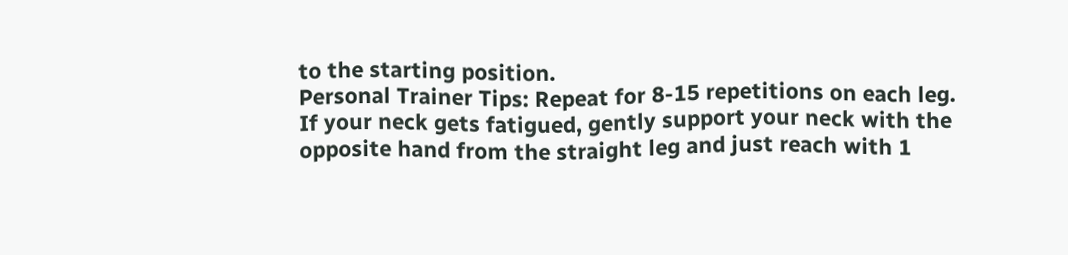to the starting position.
Personal Trainer Tips: Repeat for 8-15 repetitions on each leg.
If your neck gets fatigued, gently support your neck with the opposite hand from the straight leg and just reach with 1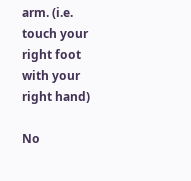arm. (i.e. touch your right foot with your right hand)

No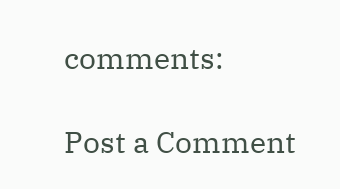comments:

Post a Comment